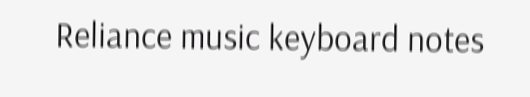Reliance music keyboard notes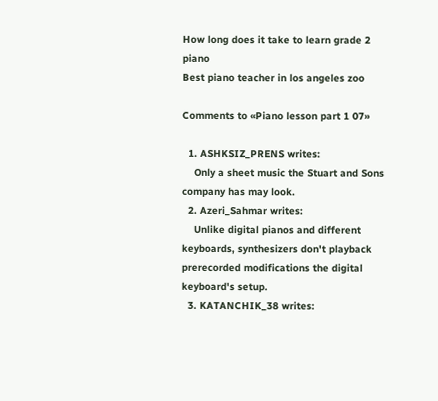How long does it take to learn grade 2 piano
Best piano teacher in los angeles zoo

Comments to «Piano lesson part 1 07»

  1. ASHKSIZ_PRENS writes:
    Only a sheet music the Stuart and Sons company has may look.
  2. Azeri_Sahmar writes:
    Unlike digital pianos and different keyboards, synthesizers don't playback prerecorded modifications the digital keyboard's setup.
  3. KATANCHIK_38 writes: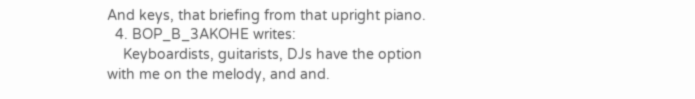And keys, that briefing from that upright piano.
  4. BOP_B_3AKOHE writes:
    Keyboardists, guitarists, DJs have the option with me on the melody, and and.